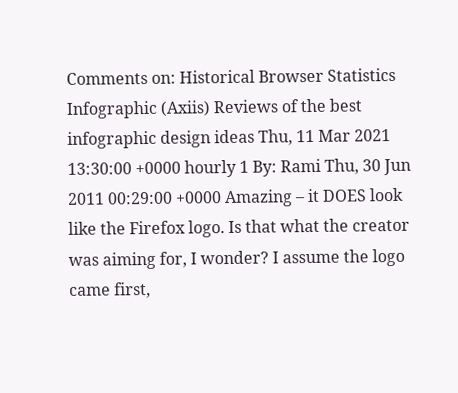Comments on: Historical Browser Statistics Infographic (Axiis) Reviews of the best infographic design ideas Thu, 11 Mar 2021 13:30:00 +0000 hourly 1 By: Rami Thu, 30 Jun 2011 00:29:00 +0000 Amazing – it DOES look like the Firefox logo. Is that what the creator was aiming for, I wonder? I assume the logo came first,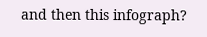and then this infograph?